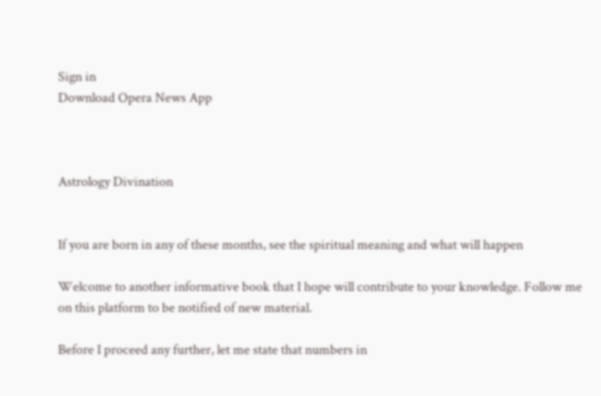Sign in
Download Opera News App



Astrology Divination


If you are born in any of these months, see the spiritual meaning and what will happen

Welcome to another informative book that I hope will contribute to your knowledge. Follow me on this platform to be notified of new material.

Before I proceed any further, let me state that numbers in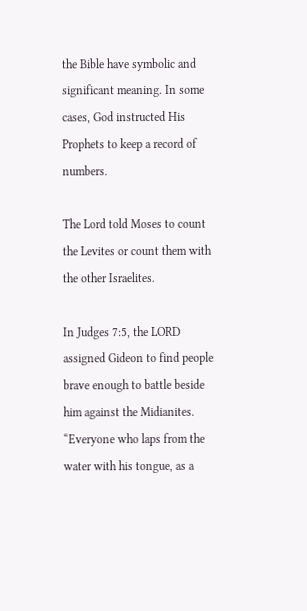the Bible have symbolic and significant meaning. In some cases, God instructed His Prophets to keep a record of numbers.

The Lord told Moses to count the Levites or count them with the other Israelites.

In Judges 7:5, the LORD assigned Gideon to find people brave enough to battle beside him against the Midianites. “Everyone who laps from the water with his tongue, as a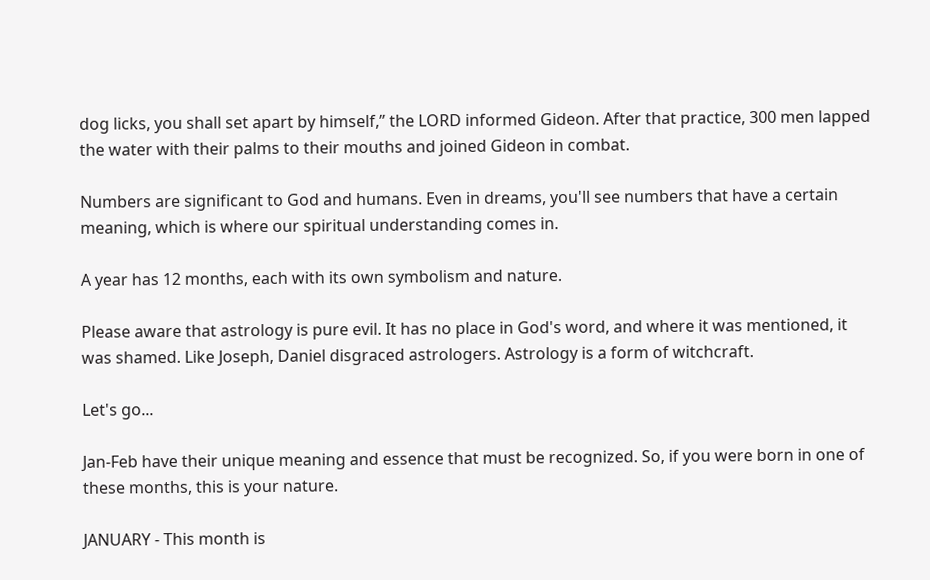dog licks, you shall set apart by himself,” the LORD informed Gideon. After that practice, 300 men lapped the water with their palms to their mouths and joined Gideon in combat.

Numbers are significant to God and humans. Even in dreams, you'll see numbers that have a certain meaning, which is where our spiritual understanding comes in.

A year has 12 months, each with its own symbolism and nature.

Please aware that astrology is pure evil. It has no place in God's word, and where it was mentioned, it was shamed. Like Joseph, Daniel disgraced astrologers. Astrology is a form of witchcraft.

Let's go...

Jan-Feb have their unique meaning and essence that must be recognized. So, if you were born in one of these months, this is your nature.

JANUARY - This month is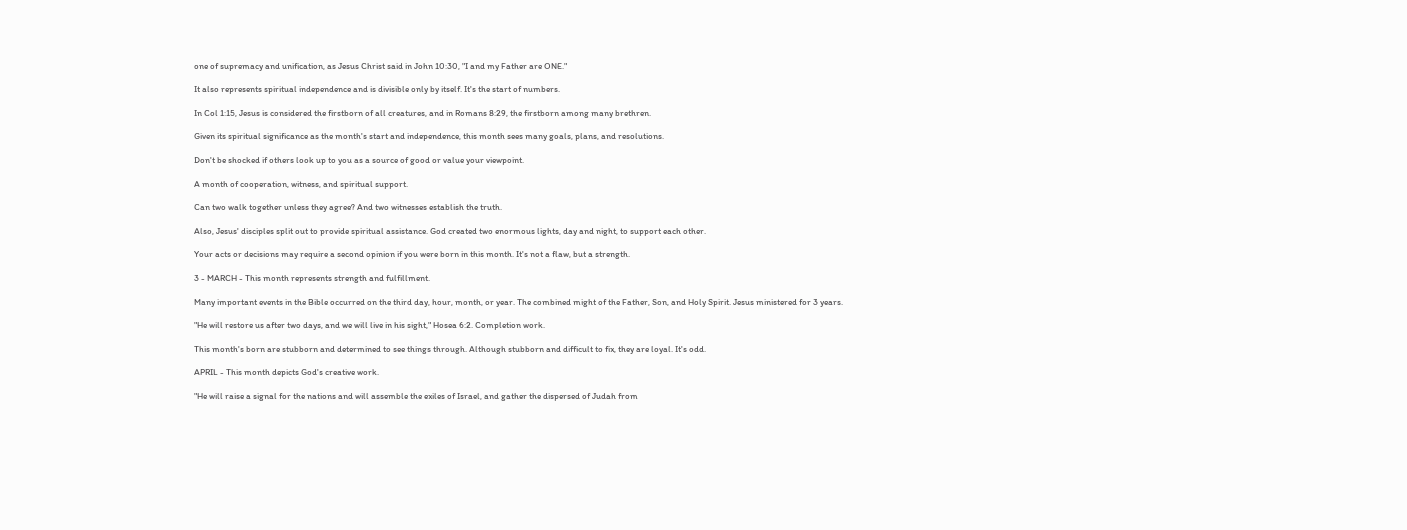one of supremacy and unification, as Jesus Christ said in John 10:30, "I and my Father are ONE."

It also represents spiritual independence and is divisible only by itself. It's the start of numbers.

In Col 1:15, Jesus is considered the firstborn of all creatures, and in Romans 8:29, the firstborn among many brethren.

Given its spiritual significance as the month's start and independence, this month sees many goals, plans, and resolutions.

Don't be shocked if others look up to you as a source of good or value your viewpoint.

A month of cooperation, witness, and spiritual support.

Can two walk together unless they agree? And two witnesses establish the truth.

Also, Jesus' disciples split out to provide spiritual assistance. God created two enormous lights, day and night, to support each other.

Your acts or decisions may require a second opinion if you were born in this month. It's not a flaw, but a strength.

3 - MARCH - This month represents strength and fulfillment.

Many important events in the Bible occurred on the third day, hour, month, or year. The combined might of the Father, Son, and Holy Spirit. Jesus ministered for 3 years.

"He will restore us after two days, and we will live in his sight," Hosea 6:2. Completion work.

This month's born are stubborn and determined to see things through. Although stubborn and difficult to fix, they are loyal. It's odd.

APRIL - This month depicts God's creative work.

"He will raise a signal for the nations and will assemble the exiles of Israel, and gather the dispersed of Judah from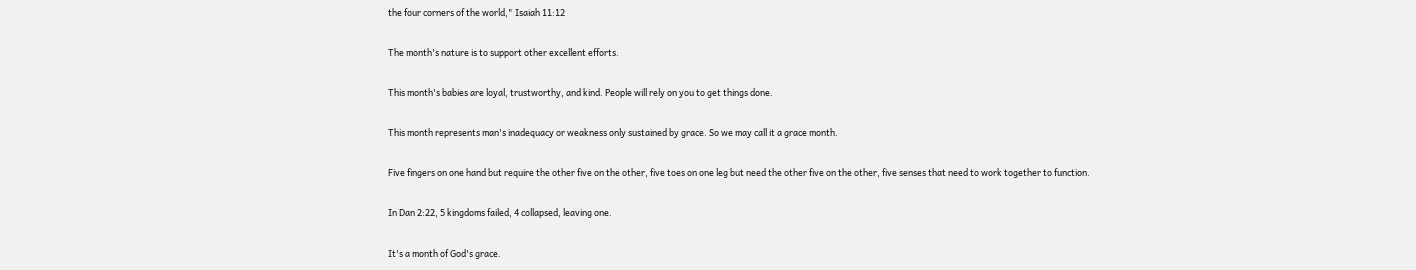the four corners of the world," Isaiah 11:12

The month's nature is to support other excellent efforts.

This month's babies are loyal, trustworthy, and kind. People will rely on you to get things done.

This month represents man's inadequacy or weakness only sustained by grace. So we may call it a grace month.

Five fingers on one hand but require the other five on the other, five toes on one leg but need the other five on the other, five senses that need to work together to function.

In Dan 2:22, 5 kingdoms failed, 4 collapsed, leaving one.

It's a month of God's grace.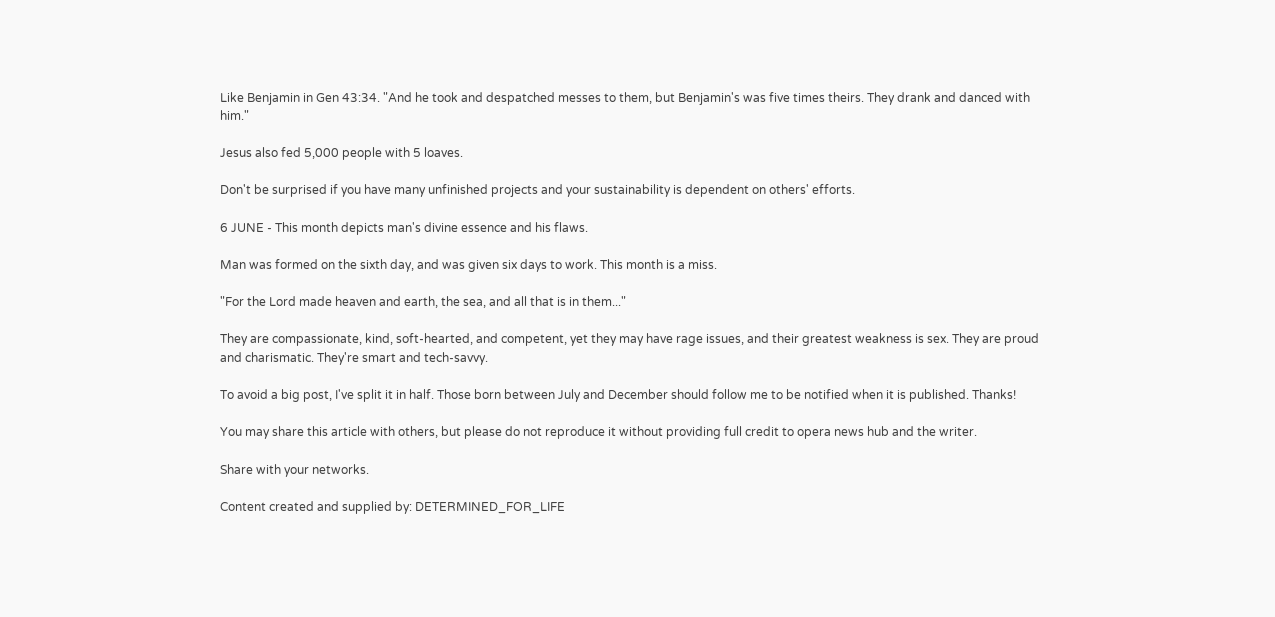Like Benjamin in Gen 43:34. "And he took and despatched messes to them, but Benjamin's was five times theirs. They drank and danced with him."

Jesus also fed 5,000 people with 5 loaves.

Don't be surprised if you have many unfinished projects and your sustainability is dependent on others' efforts.

6 JUNE - This month depicts man's divine essence and his flaws.

Man was formed on the sixth day, and was given six days to work. This month is a miss.

"For the Lord made heaven and earth, the sea, and all that is in them..."

They are compassionate, kind, soft-hearted, and competent, yet they may have rage issues, and their greatest weakness is sex. They are proud and charismatic. They're smart and tech-savvy.

To avoid a big post, I've split it in half. Those born between July and December should follow me to be notified when it is published. Thanks!

You may share this article with others, but please do not reproduce it without providing full credit to opera news hub and the writer.

Share with your networks.

Content created and supplied by: DETERMINED_FOR_LIFE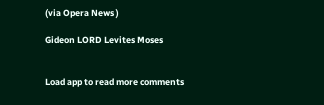(via Opera News )

Gideon LORD Levites Moses


Load app to read more comments